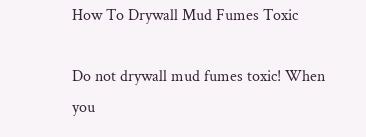How To Drywall Mud Fumes Toxic

Do not drywall mud fumes toxic! When you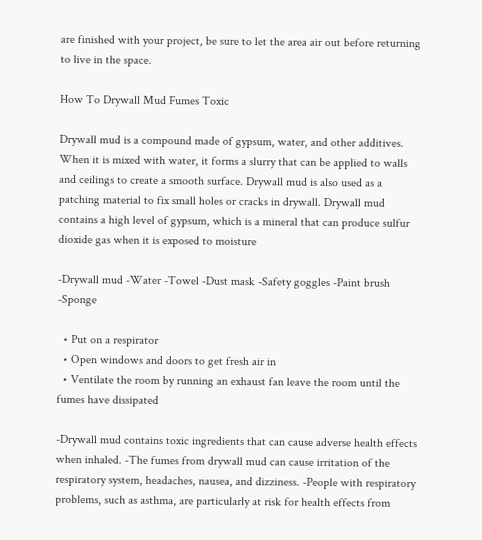are finished with your project, be sure to let the area air out before returning to live in the space.

How To Drywall Mud Fumes Toxic

Drywall mud is a compound made of gypsum, water, and other additives. When it is mixed with water, it forms a slurry that can be applied to walls and ceilings to create a smooth surface. Drywall mud is also used as a patching material to fix small holes or cracks in drywall. Drywall mud contains a high level of gypsum, which is a mineral that can produce sulfur dioxide gas when it is exposed to moisture

-Drywall mud -Water -Towel -Dust mask -Safety goggles -Paint brush -Sponge

  • Put on a respirator
  • Open windows and doors to get fresh air in
  • Ventilate the room by running an exhaust fan leave the room until the fumes have dissipated

-Drywall mud contains toxic ingredients that can cause adverse health effects when inhaled. -The fumes from drywall mud can cause irritation of the respiratory system, headaches, nausea, and dizziness. -People with respiratory problems, such as asthma, are particularly at risk for health effects from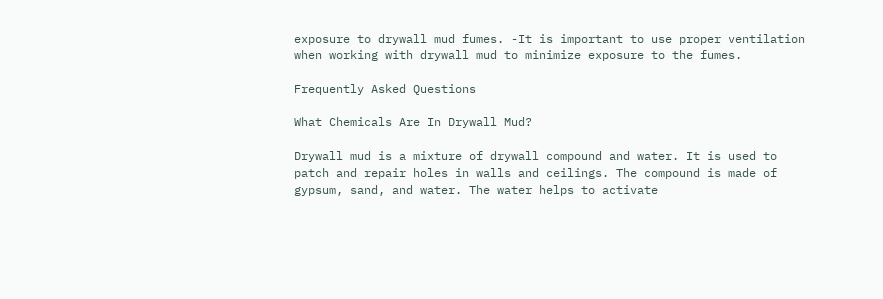exposure to drywall mud fumes. -It is important to use proper ventilation when working with drywall mud to minimize exposure to the fumes.

Frequently Asked Questions

What Chemicals Are In Drywall Mud?

Drywall mud is a mixture of drywall compound and water. It is used to patch and repair holes in walls and ceilings. The compound is made of gypsum, sand, and water. The water helps to activate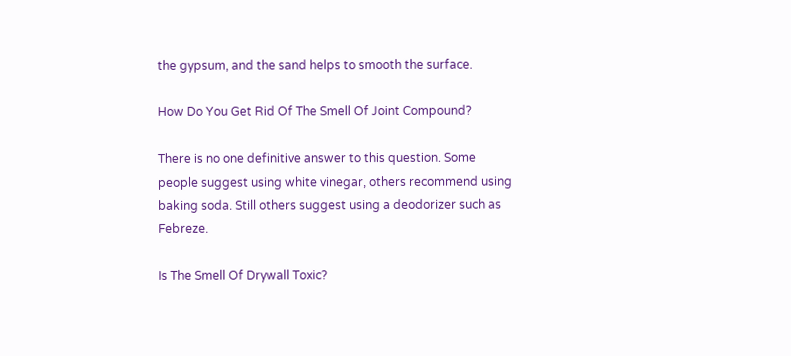the gypsum, and the sand helps to smooth the surface.

How Do You Get Rid Of The Smell Of Joint Compound?

There is no one definitive answer to this question. Some people suggest using white vinegar, others recommend using baking soda. Still others suggest using a deodorizer such as Febreze.

Is The Smell Of Drywall Toxic?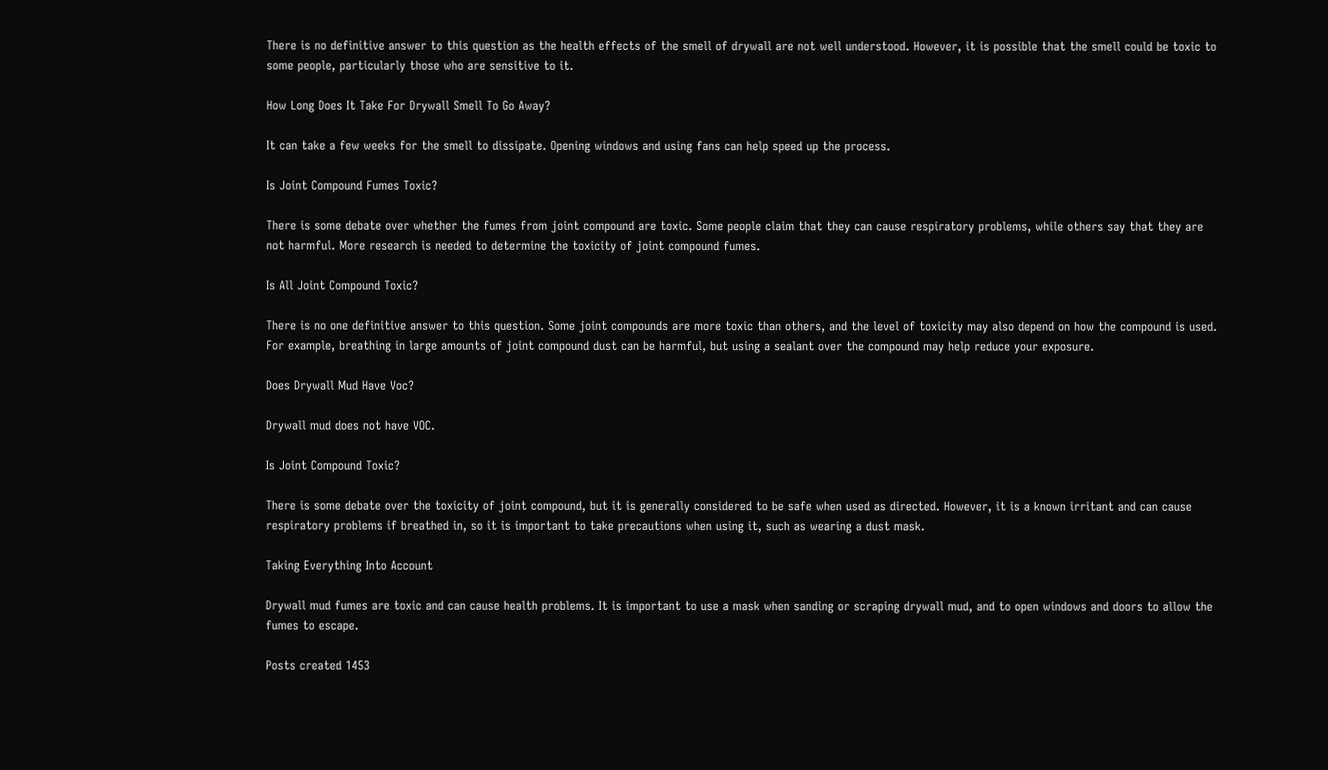There is no definitive answer to this question as the health effects of the smell of drywall are not well understood. However, it is possible that the smell could be toxic to some people, particularly those who are sensitive to it.

How Long Does It Take For Drywall Smell To Go Away?

It can take a few weeks for the smell to dissipate. Opening windows and using fans can help speed up the process.

Is Joint Compound Fumes Toxic?

There is some debate over whether the fumes from joint compound are toxic. Some people claim that they can cause respiratory problems, while others say that they are not harmful. More research is needed to determine the toxicity of joint compound fumes.

Is All Joint Compound Toxic?

There is no one definitive answer to this question. Some joint compounds are more toxic than others, and the level of toxicity may also depend on how the compound is used. For example, breathing in large amounts of joint compound dust can be harmful, but using a sealant over the compound may help reduce your exposure.

Does Drywall Mud Have Voc?

Drywall mud does not have VOC.

Is Joint Compound Toxic?

There is some debate over the toxicity of joint compound, but it is generally considered to be safe when used as directed. However, it is a known irritant and can cause respiratory problems if breathed in, so it is important to take precautions when using it, such as wearing a dust mask.

Taking Everything Into Account

Drywall mud fumes are toxic and can cause health problems. It is important to use a mask when sanding or scraping drywall mud, and to open windows and doors to allow the fumes to escape.

Posts created 1453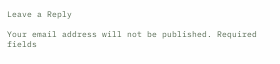Leave a Reply

Your email address will not be published. Required fields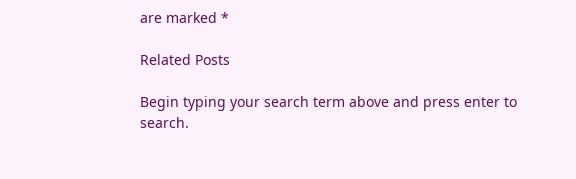are marked *

Related Posts

Begin typing your search term above and press enter to search.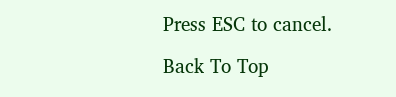Press ESC to cancel.

Back To Top